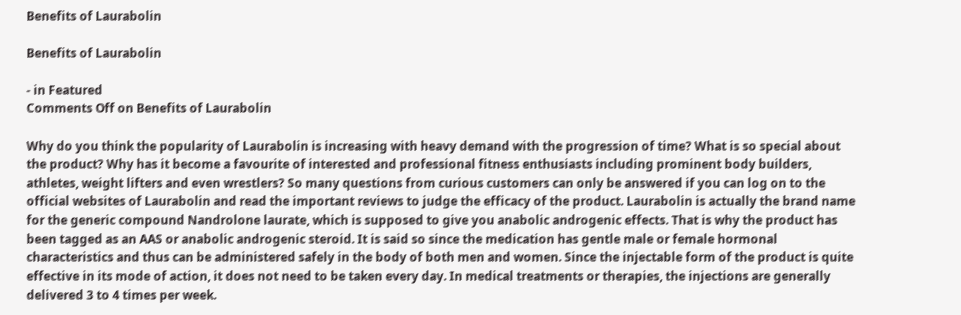Benefits of Laurabolin

Benefits of Laurabolin

- in Featured
Comments Off on Benefits of Laurabolin

Why do you think the popularity of Laurabolin is increasing with heavy demand with the progression of time? What is so special about the product? Why has it become a favourite of interested and professional fitness enthusiasts including prominent body builders, athletes, weight lifters and even wrestlers? So many questions from curious customers can only be answered if you can log on to the official websites of Laurabolin and read the important reviews to judge the efficacy of the product. Laurabolin is actually the brand name for the generic compound Nandrolone laurate, which is supposed to give you anabolic androgenic effects. That is why the product has been tagged as an AAS or anabolic androgenic steroid. It is said so since the medication has gentle male or female hormonal characteristics and thus can be administered safely in the body of both men and women. Since the injectable form of the product is quite effective in its mode of action, it does not need to be taken every day. In medical treatments or therapies, the injections are generally delivered 3 to 4 times per week.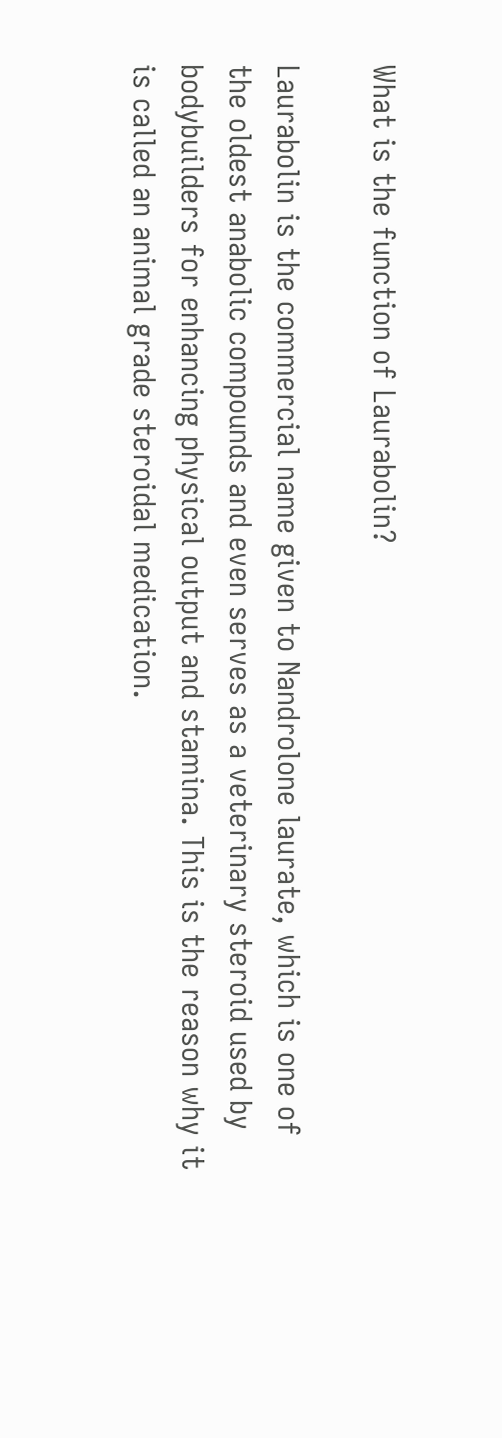What is the function of Laurabolin?

Laurabolin is the commercial name given to Nandrolone laurate, which is one of the oldest anabolic compounds and even serves as a veterinary steroid used by bodybuilders for enhancing physical output and stamina. This is the reason why it is called an animal grade steroidal medication.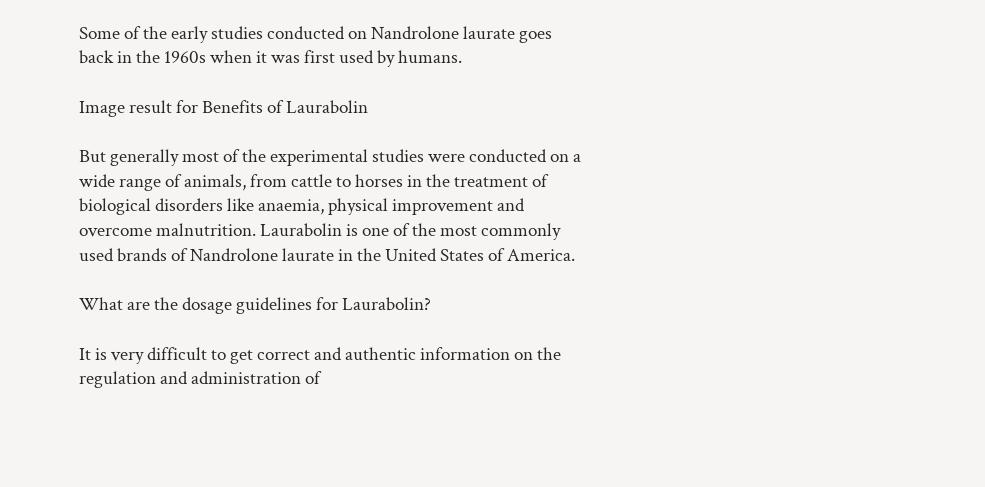Some of the early studies conducted on Nandrolone laurate goes back in the 1960s when it was first used by humans.

Image result for Benefits of Laurabolin

But generally most of the experimental studies were conducted on a wide range of animals, from cattle to horses in the treatment of biological disorders like anaemia, physical improvement and overcome malnutrition. Laurabolin is one of the most commonly used brands of Nandrolone laurate in the United States of America.

What are the dosage guidelines for Laurabolin?

It is very difficult to get correct and authentic information on the regulation and administration of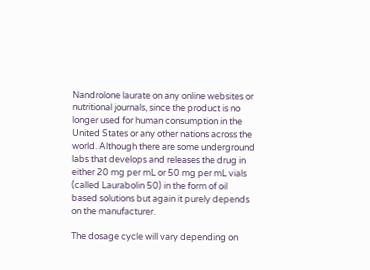Nandrolone laurate on any online websites or nutritional journals, since the product is no longer used for human consumption in the United States or any other nations across the world. Although there are some underground labs that develops and releases the drug in either 20 mg per mL or 50 mg per mL vials (called Laurabolin 50) in the form of oil based solutions but again it purely depends on the manufacturer.

The dosage cycle will vary depending on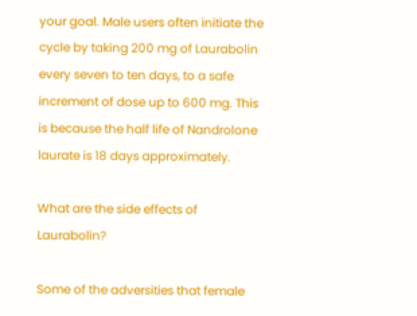your goal. Male users often initiate the cycle by taking 200 mg of Laurabolin every seven to ten days, to a safe increment of dose up to 600 mg. This is because the half life of Nandrolone laurate is 18 days approximately.

What are the side effects of Laurabolin?

Some of the adversities that female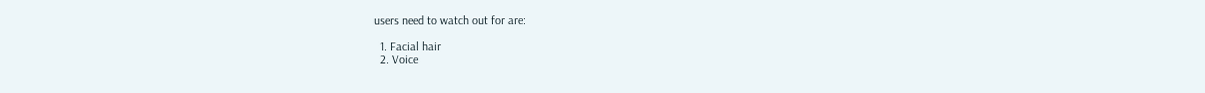users need to watch out for are:

  1. Facial hair
  2. Voice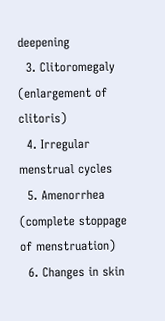deepening
  3. Clitoromegaly (enlargement of clitoris)
  4. Irregular menstrual cycles
  5. Amenorrhea (complete stoppage of menstruation)
  6. Changes in skin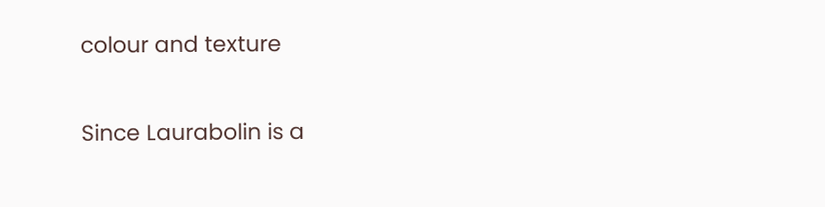colour and texture

Since Laurabolin is a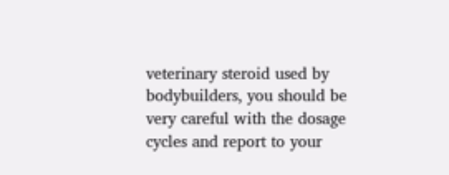veterinary steroid used by bodybuilders, you should be very careful with the dosage cycles and report to your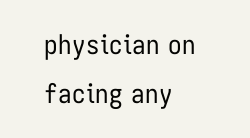physician on facing any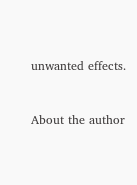unwanted effects.


About the author